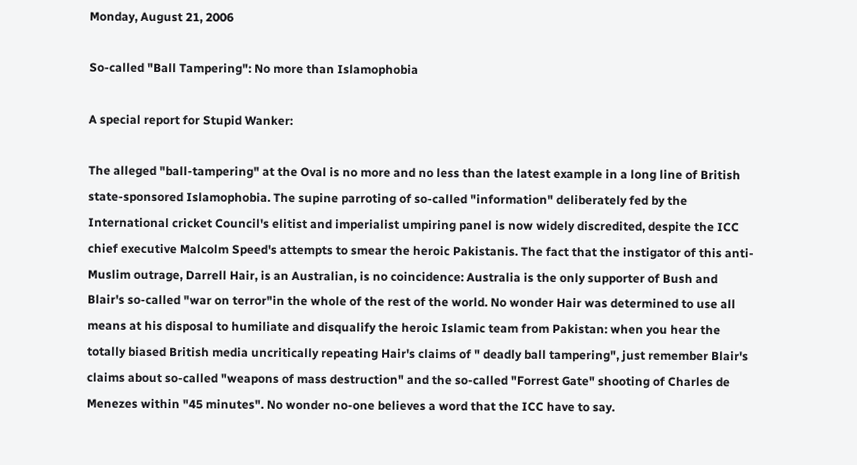Monday, August 21, 2006

So-called "Ball Tampering": No more than Islamophobia

A special report for Stupid Wanker:

The alleged "ball-tampering" at the Oval is no more and no less than the latest example in a long line of British state-sponsored Islamophobia. The supine parroting of so-called "information" deliberately fed by the International cricket Council's elitist and imperialist umpiring panel is now widely discredited, despite the ICC chief executive Malcolm Speed's attempts to smear the heroic Pakistanis. The fact that the instigator of this anti-Muslim outrage, Darrell Hair, is an Australian, is no coincidence: Australia is the only supporter of Bush and Blair's so-called "war on terror"in the whole of the rest of the world. No wonder Hair was determined to use all means at his disposal to humiliate and disqualify the heroic Islamic team from Pakistan: when you hear the totally biased British media uncritically repeating Hair's claims of " deadly ball tampering", just remember Blair's claims about so-called "weapons of mass destruction" and the so-called "Forrest Gate" shooting of Charles de Menezes within "45 minutes". No wonder no-one believes a word that the ICC have to say.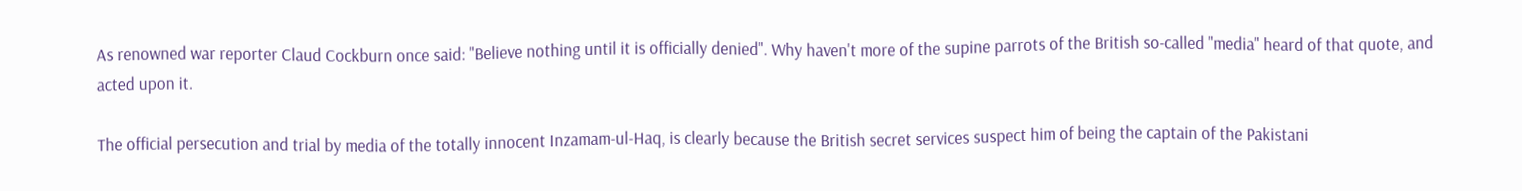As renowned war reporter Claud Cockburn once said: "Believe nothing until it is officially denied". Why haven't more of the supine parrots of the British so-called "media" heard of that quote, and acted upon it.

The official persecution and trial by media of the totally innocent Inzamam-ul-Haq, is clearly because the British secret services suspect him of being the captain of the Pakistani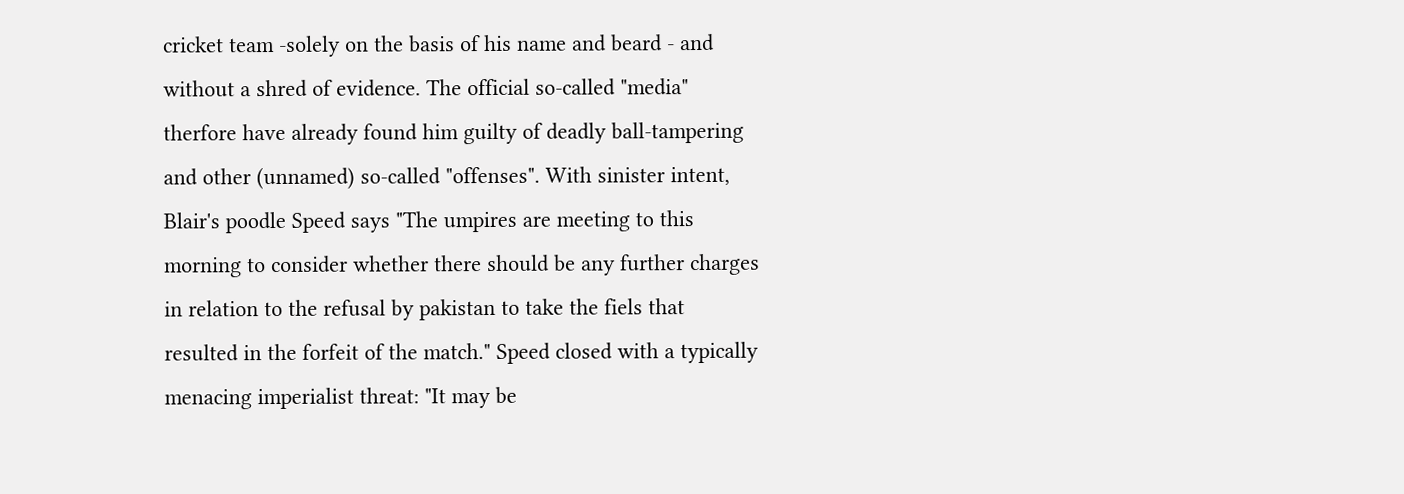cricket team -solely on the basis of his name and beard - and without a shred of evidence. The official so-called "media" therfore have already found him guilty of deadly ball-tampering and other (unnamed) so-called "offenses". With sinister intent, Blair's poodle Speed says "The umpires are meeting to this morning to consider whether there should be any further charges in relation to the refusal by pakistan to take the fiels that resulted in the forfeit of the match." Speed closed with a typically menacing imperialist threat: "It may be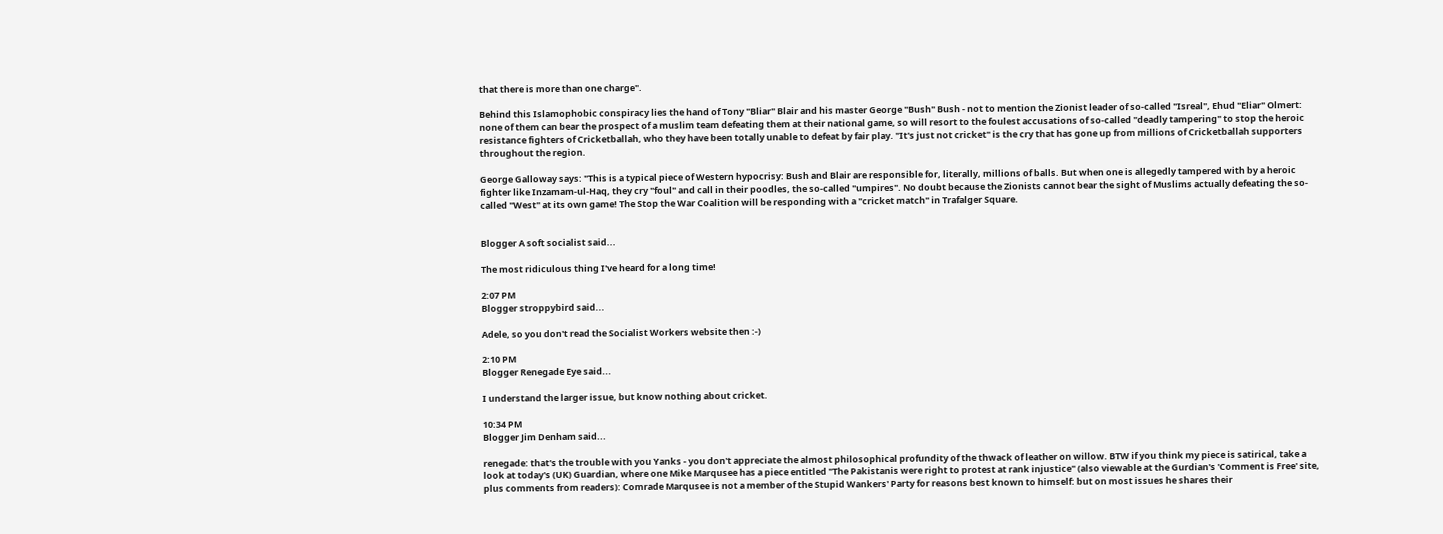that there is more than one charge".

Behind this Islamophobic conspiracy lies the hand of Tony "Bliar" Blair and his master George "Bush" Bush - not to mention the Zionist leader of so-called "Isreal", Ehud "Eliar" Olmert: none of them can bear the prospect of a muslim team defeating them at their national game, so will resort to the foulest accusations of so-called "deadly tampering" to stop the heroic resistance fighters of Cricketballah, who they have been totally unable to defeat by fair play. "It's just not cricket" is the cry that has gone up from millions of Cricketballah supporters throughout the region.

George Galloway says: "This is a typical piece of Western hypocrisy: Bush and Blair are responsible for, literally, millions of balls. But when one is allegedly tampered with by a heroic fighter like Inzamam-ul-Haq, they cry "foul" and call in their poodles, the so-called "umpires". No doubt because the Zionists cannot bear the sight of Muslims actually defeating the so-called "West" at its own game! The Stop the War Coalition will be responding with a "cricket match" in Trafalger Square.


Blogger A soft socialist said...

The most ridiculous thing I've heard for a long time!

2:07 PM
Blogger stroppybird said...

Adele, so you don't read the Socialist Workers website then :-)

2:10 PM
Blogger Renegade Eye said...

I understand the larger issue, but know nothing about cricket.

10:34 PM
Blogger Jim Denham said...

renegade: that's the trouble with you Yanks - you don't appreciate the almost philosophical profundity of the thwack of leather on willow. BTW if you think my piece is satirical, take a look at today's (UK) Guardian, where one Mike Marqusee has a piece entitled "The Pakistanis were right to protest at rank injustice" (also viewable at the Gurdian's 'Comment is Free' site, plus comments from readers): Comrade Marqusee is not a member of the Stupid Wankers' Party for reasons best known to himself: but on most issues he shares their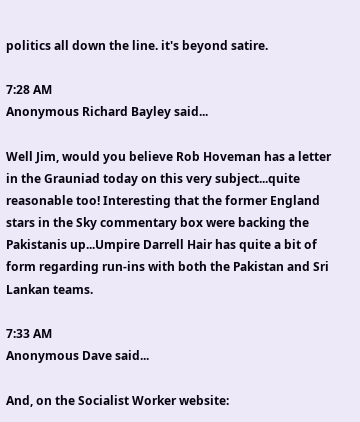politics all down the line. it's beyond satire.

7:28 AM
Anonymous Richard Bayley said...

Well Jim, would you believe Rob Hoveman has a letter in the Grauniad today on this very subject...quite reasonable too! Interesting that the former England stars in the Sky commentary box were backing the Pakistanis up...Umpire Darrell Hair has quite a bit of form regarding run-ins with both the Pakistan and Sri Lankan teams.

7:33 AM
Anonymous Dave said...

And, on the Socialist Worker website: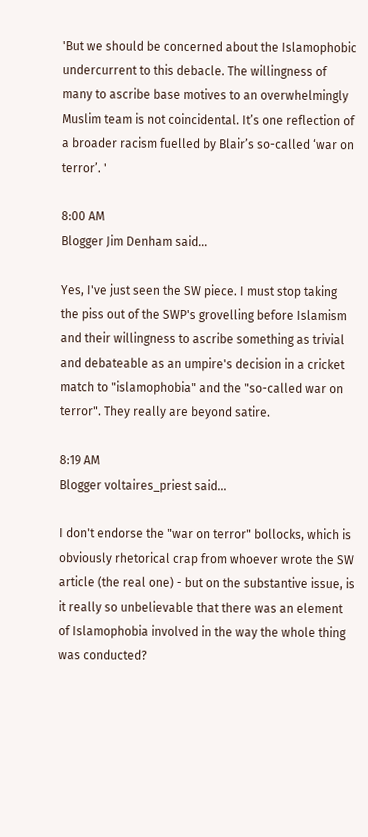'But we should be concerned about the Islamophobic undercurrent to this debacle. The willingness of many to ascribe base motives to an overwhelmingly Muslim team is not coincidental. It’s one reflection of a broader racism fuelled by Blair’s so-called ‘war on terror’. '

8:00 AM
Blogger Jim Denham said...

Yes, I've just seen the SW piece. I must stop taking the piss out of the SWP's grovelling before Islamism and their willingness to ascribe something as trivial and debateable as an umpire's decision in a cricket match to "islamophobia" and the "so-called war on terror". They really are beyond satire.

8:19 AM
Blogger voltaires_priest said...

I don't endorse the "war on terror" bollocks, which is obviously rhetorical crap from whoever wrote the SW article (the real one) - but on the substantive issue, is it really so unbelievable that there was an element of Islamophobia involved in the way the whole thing was conducted?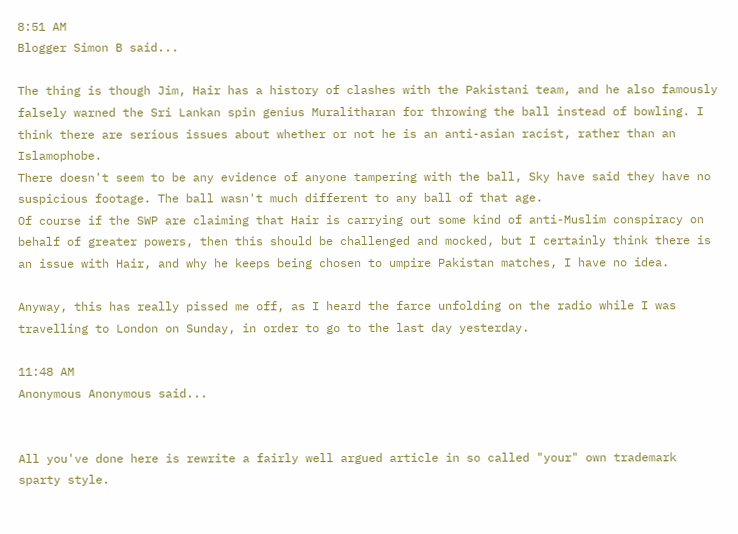8:51 AM
Blogger Simon B said...

The thing is though Jim, Hair has a history of clashes with the Pakistani team, and he also famously falsely warned the Sri Lankan spin genius Muralitharan for throwing the ball instead of bowling. I think there are serious issues about whether or not he is an anti-asian racist, rather than an Islamophobe.
There doesn't seem to be any evidence of anyone tampering with the ball, Sky have said they have no suspicious footage. The ball wasn't much different to any ball of that age.
Of course if the SWP are claiming that Hair is carrying out some kind of anti-Muslim conspiracy on behalf of greater powers, then this should be challenged and mocked, but I certainly think there is an issue with Hair, and why he keeps being chosen to umpire Pakistan matches, I have no idea.

Anyway, this has really pissed me off, as I heard the farce unfolding on the radio while I was travelling to London on Sunday, in order to go to the last day yesterday.

11:48 AM
Anonymous Anonymous said...


All you've done here is rewrite a fairly well argued article in so called "your" own trademark sparty style.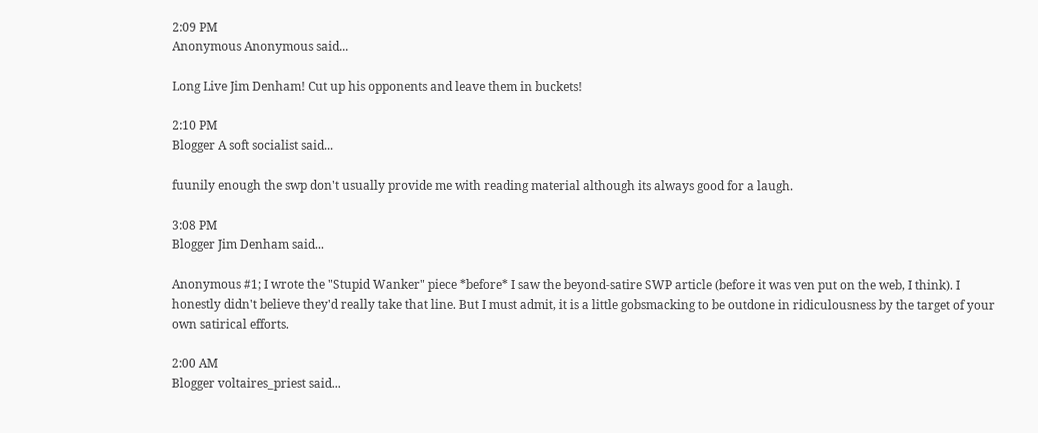2:09 PM
Anonymous Anonymous said...

Long Live Jim Denham! Cut up his opponents and leave them in buckets!

2:10 PM
Blogger A soft socialist said...

fuunily enough the swp don't usually provide me with reading material although its always good for a laugh.

3:08 PM
Blogger Jim Denham said...

Anonymous #1; I wrote the "Stupid Wanker" piece *before* I saw the beyond-satire SWP article (before it was ven put on the web, I think). I honestly didn't believe they'd really take that line. But I must admit, it is a little gobsmacking to be outdone in ridiculousness by the target of your own satirical efforts.

2:00 AM
Blogger voltaires_priest said...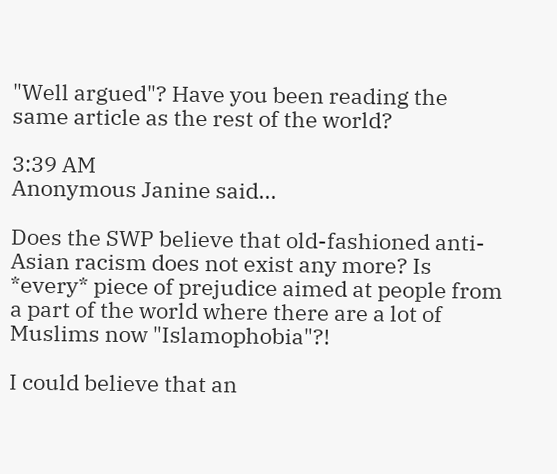"Well argued"? Have you been reading the same article as the rest of the world?

3:39 AM
Anonymous Janine said...

Does the SWP believe that old-fashioned anti-Asian racism does not exist any more? Is *every* piece of prejudice aimed at people from a part of the world where there are a lot of Muslims now "Islamophobia"?!

I could believe that an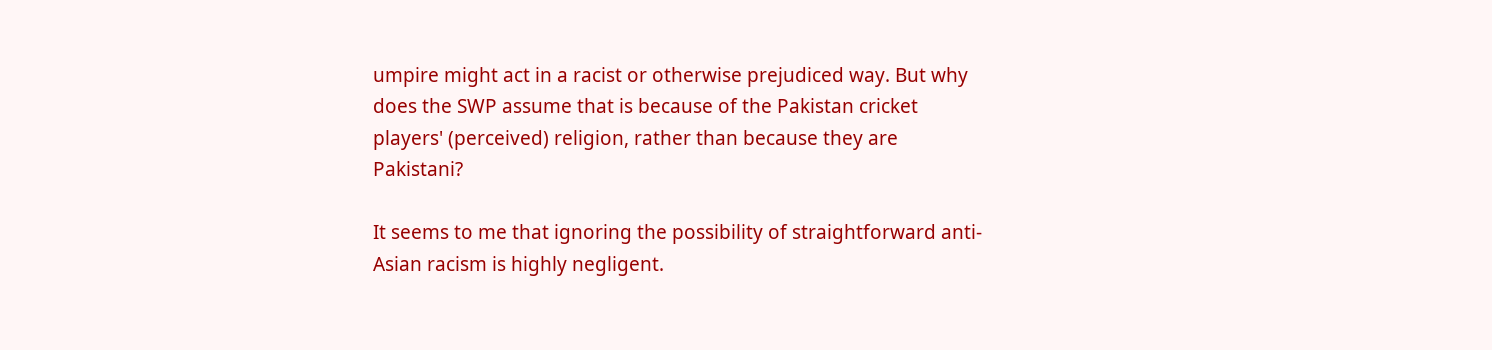umpire might act in a racist or otherwise prejudiced way. But why does the SWP assume that is because of the Pakistan cricket players' (perceived) religion, rather than because they are Pakistani?

It seems to me that ignoring the possibility of straightforward anti-Asian racism is highly negligent.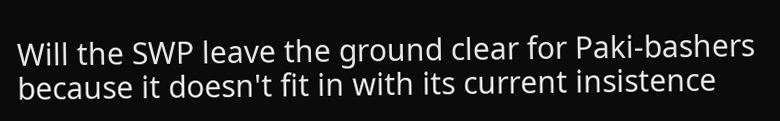Will the SWP leave the ground clear for Paki-bashers because it doesn't fit in with its current insistence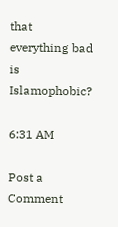that everything bad is Islamophobic?

6:31 AM

Post a Comment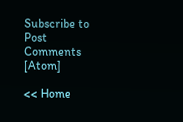Subscribe to Post Comments [Atom]

<< Home